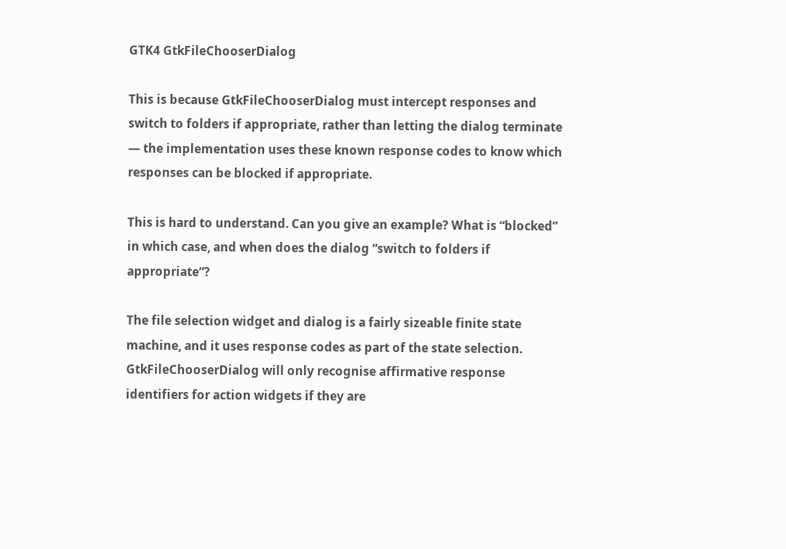GTK4 GtkFileChooserDialog

This is because GtkFileChooserDialog must intercept responses and switch to folders if appropriate, rather than letting the dialog terminate — the implementation uses these known response codes to know which responses can be blocked if appropriate.

This is hard to understand. Can you give an example? What is “blocked” in which case, and when does the dialog “switch to folders if appropriate”?

The file selection widget and dialog is a fairly sizeable finite state machine, and it uses response codes as part of the state selection. GtkFileChooserDialog will only recognise affirmative response identifiers for action widgets if they are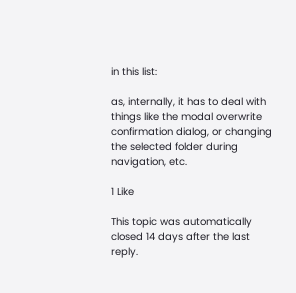in this list:

as, internally, it has to deal with things like the modal overwrite confirmation dialog, or changing the selected folder during navigation, etc.

1 Like

This topic was automatically closed 14 days after the last reply.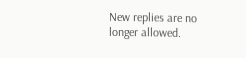New replies are no longer allowed.